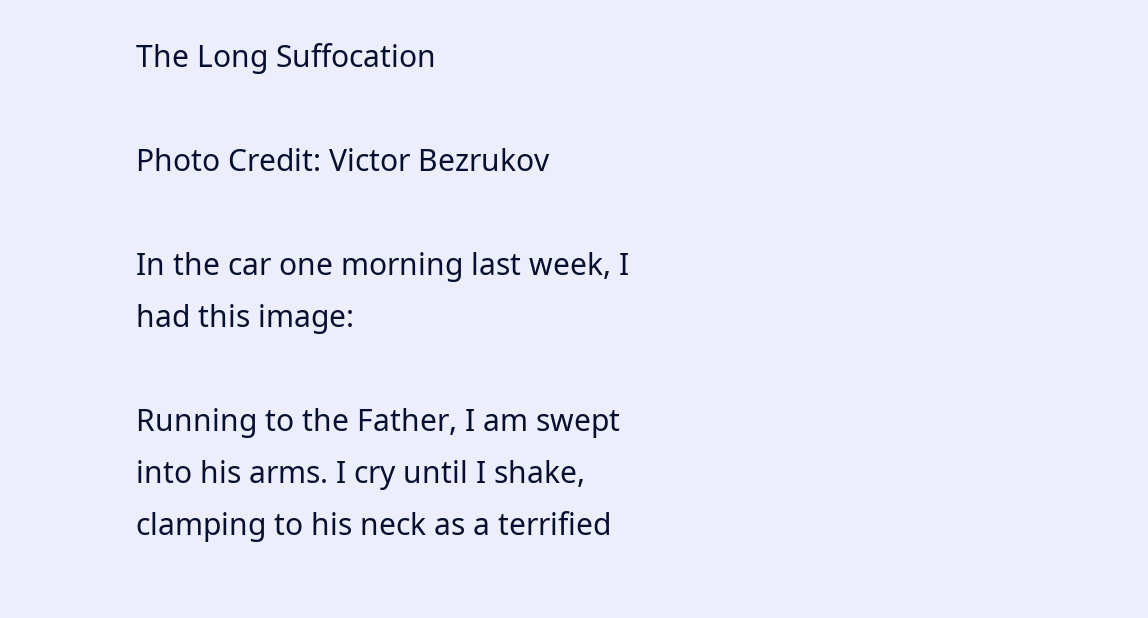The Long Suffocation

Photo Credit: Victor Bezrukov

In the car one morning last week, I had this image:

Running to the Father, I am swept into his arms. I cry until I shake, clamping to his neck as a terrified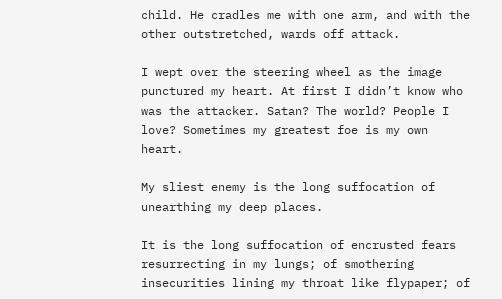child. He cradles me with one arm, and with the other outstretched, wards off attack.

I wept over the steering wheel as the image punctured my heart. At first I didn’t know who was the attacker. Satan? The world? People I love? Sometimes my greatest foe is my own heart.

My sliest enemy is the long suffocation of unearthing my deep places.

It is the long suffocation of encrusted fears resurrecting in my lungs; of smothering insecurities lining my throat like flypaper; of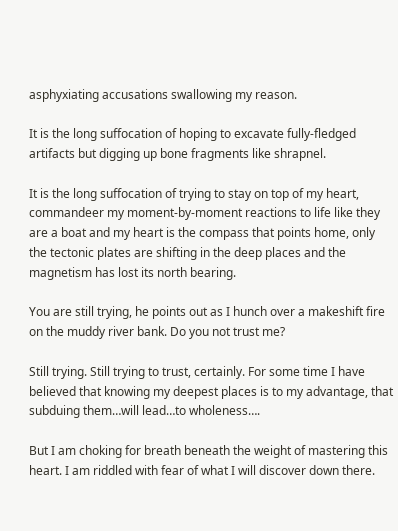asphyxiating accusations swallowing my reason.

It is the long suffocation of hoping to excavate fully-fledged artifacts but digging up bone fragments like shrapnel.

It is the long suffocation of trying to stay on top of my heart, commandeer my moment-by-moment reactions to life like they are a boat and my heart is the compass that points home, only the tectonic plates are shifting in the deep places and the magnetism has lost its north bearing.

You are still trying, he points out as I hunch over a makeshift fire on the muddy river bank. Do you not trust me?

Still trying. Still trying to trust, certainly. For some time I have believed that knowing my deepest places is to my advantage, that subduing them…will lead…to wholeness….

But I am choking for breath beneath the weight of mastering this heart. I am riddled with fear of what I will discover down there.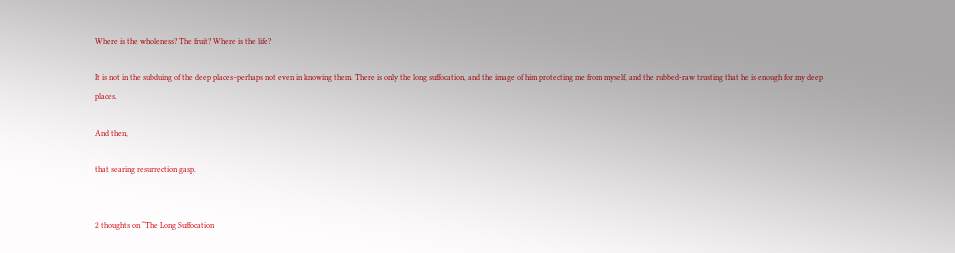Where is the wholeness? The fruit? Where is the life?

It is not in the subduing of the deep places–perhaps not even in knowing them. There is only the long suffocation, and the image of him protecting me from myself, and the rubbed-raw trusting that he is enough for my deep places.

And then,

that searing resurrection gasp.


2 thoughts on “The Long Suffocation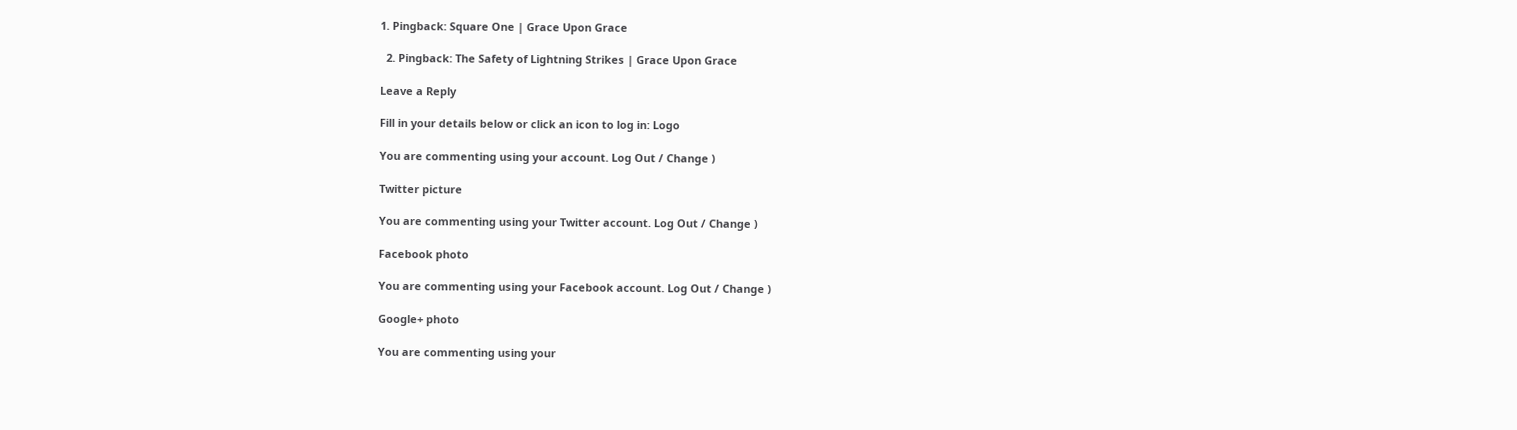1. Pingback: Square One | Grace Upon Grace

  2. Pingback: The Safety of Lightning Strikes | Grace Upon Grace

Leave a Reply

Fill in your details below or click an icon to log in: Logo

You are commenting using your account. Log Out / Change )

Twitter picture

You are commenting using your Twitter account. Log Out / Change )

Facebook photo

You are commenting using your Facebook account. Log Out / Change )

Google+ photo

You are commenting using your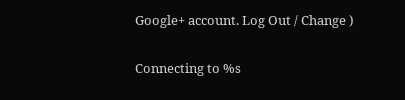Google+ account. Log Out / Change )

Connecting to %s